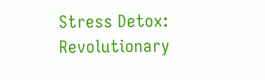Stress Detox: Revolutionary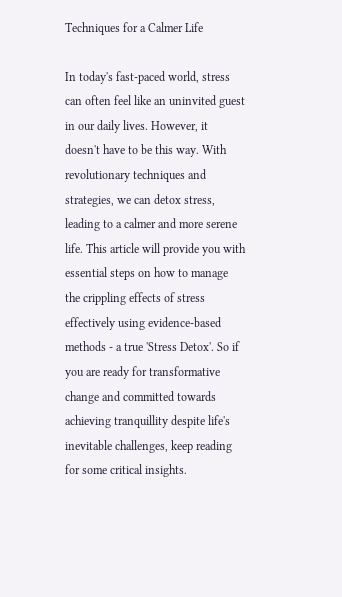Techniques for a Calmer Life

In today's fast-paced world, stress can often feel like an uninvited guest in our daily lives. However, it doesn't have to be this way. With revolutionary techniques and strategies, we can detox stress, leading to a calmer and more serene life. This article will provide you with essential steps on how to manage the crippling effects of stress effectively using evidence-based methods - a true 'Stress Detox'. So if you are ready for transformative change and committed towards achieving tranquillity despite life's inevitable challenges, keep reading for some critical insights.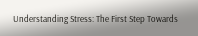Understanding Stress: The First Step Towards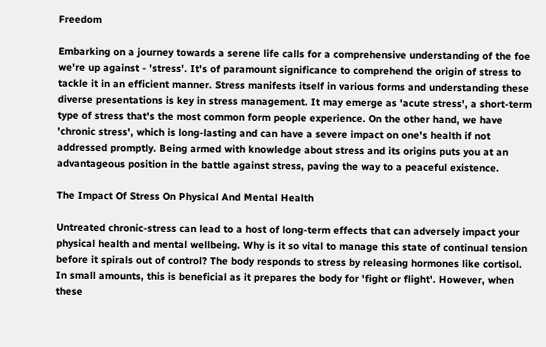Freedom

Embarking on a journey towards a serene life calls for a comprehensive understanding of the foe we're up against - 'stress'. It's of paramount significance to comprehend the origin of stress to tackle it in an efficient manner. Stress manifests itself in various forms and understanding these diverse presentations is key in stress management. It may emerge as 'acute stress', a short-term type of stress that's the most common form people experience. On the other hand, we have 'chronic stress', which is long-lasting and can have a severe impact on one's health if not addressed promptly. Being armed with knowledge about stress and its origins puts you at an advantageous position in the battle against stress, paving the way to a peaceful existence.

The Impact Of Stress On Physical And Mental Health

Untreated chronic-stress can lead to a host of long-term effects that can adversely impact your physical health and mental wellbeing. Why is it so vital to manage this state of continual tension before it spirals out of control? The body responds to stress by releasing hormones like cortisol. In small amounts, this is beneficial as it prepares the body for 'fight or flight'. However, when these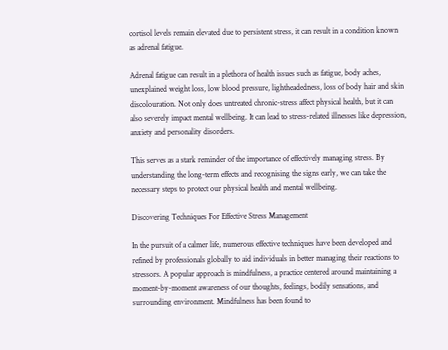cortisol levels remain elevated due to persistent stress, it can result in a condition known as adrenal fatigue.

Adrenal fatigue can result in a plethora of health issues such as fatigue, body aches, unexplained weight loss, low blood pressure, lightheadedness, loss of body hair and skin discolouration. Not only does untreated chronic-stress affect physical health, but it can also severely impact mental wellbeing. It can lead to stress-related illnesses like depression, anxiety and personality disorders.

This serves as a stark reminder of the importance of effectively managing stress. By understanding the long-term effects and recognising the signs early, we can take the necessary steps to protect our physical health and mental wellbeing.

Discovering Techniques For Effective Stress Management

In the pursuit of a calmer life, numerous effective techniques have been developed and refined by professionals globally to aid individuals in better managing their reactions to stressors. A popular approach is mindfulness, a practice centered around maintaining a moment-by-moment awareness of our thoughts, feelings, bodily sensations, and surrounding environment. Mindfulness has been found to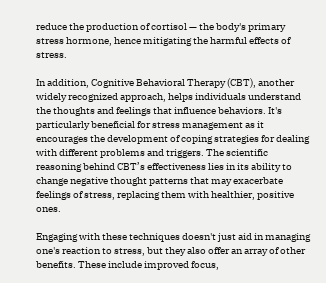reduce the production of cortisol — the body's primary stress hormone, hence mitigating the harmful effects of stress.

In addition, Cognitive Behavioral Therapy (CBT), another widely recognized approach, helps individuals understand the thoughts and feelings that influence behaviors. It's particularly beneficial for stress management as it encourages the development of coping strategies for dealing with different problems and triggers. The scientific reasoning behind CBT’s effectiveness lies in its ability to change negative thought patterns that may exacerbate feelings of stress, replacing them with healthier, positive ones.

Engaging with these techniques doesn't just aid in managing one's reaction to stress, but they also offer an array of other benefits. These include improved focus,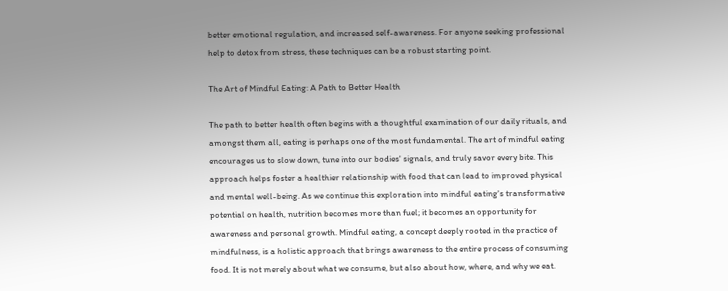better emotional regulation, and increased self-awareness. For anyone seeking professional help to detox from stress, these techniques can be a robust starting point.

The Art of Mindful Eating: A Path to Better Health

The path to better health often begins with a thoughtful examination of our daily rituals, and amongst them all, eating is perhaps one of the most fundamental. The art of mindful eating encourages us to slow down, tune into our bodies' signals, and truly savor every bite. This approach helps foster a healthier relationship with food that can lead to improved physical and mental well-being. As we continue this exploration into mindful eating's transformative potential on health, nutrition becomes more than fuel; it becomes an opportunity for awareness and personal growth. Mindful eating, a concept deeply rooted in the practice of mindfulness, is a holistic approach that brings awareness to the entire process of consuming food. It is not merely about what we consume, but also about how, where, and why we eat.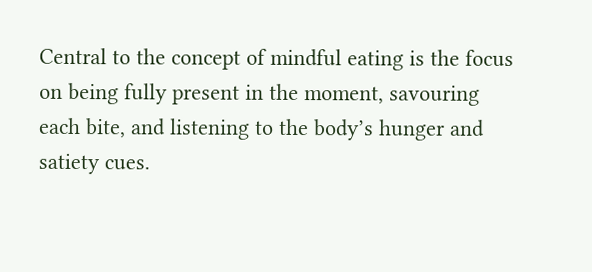Central to the concept of mindful eating is the focus on being fully present in the moment, savouring each bite, and listening to the body’s hunger and satiety cues.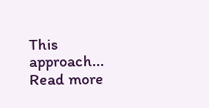This approach... Read more